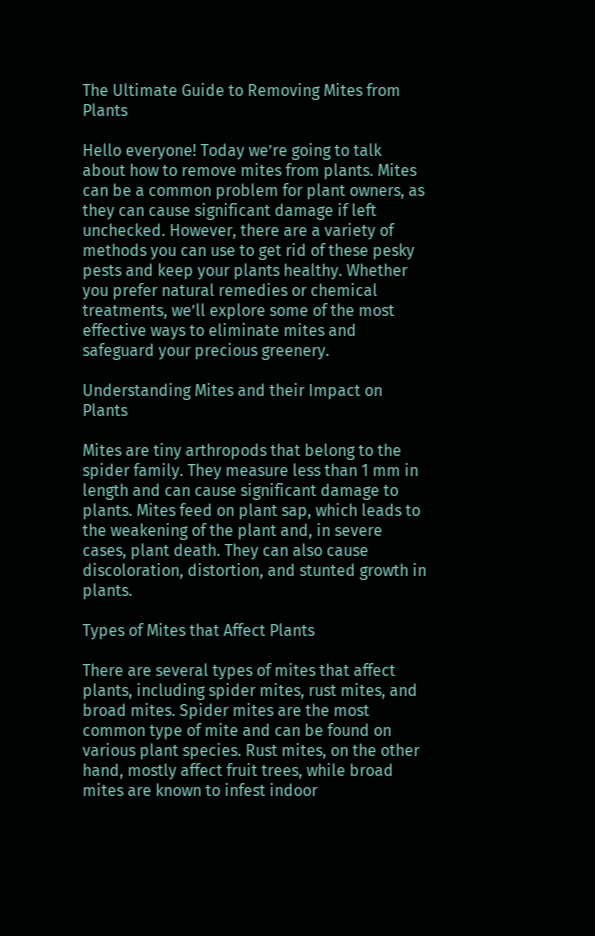The Ultimate Guide to Removing Mites from Plants

Hello everyone! Today we’re going to talk about how to remove mites from plants. Mites can be a common problem for plant owners, as they can cause significant damage if left unchecked. However, there are a variety of methods you can use to get rid of these pesky pests and keep your plants healthy. Whether you prefer natural remedies or chemical treatments, we’ll explore some of the most effective ways to eliminate mites and safeguard your precious greenery.

Understanding Mites and their Impact on Plants

Mites are tiny arthropods that belong to the spider family. They measure less than 1 mm in length and can cause significant damage to plants. Mites feed on plant sap, which leads to the weakening of the plant and, in severe cases, plant death. They can also cause discoloration, distortion, and stunted growth in plants.

Types of Mites that Affect Plants

There are several types of mites that affect plants, including spider mites, rust mites, and broad mites. Spider mites are the most common type of mite and can be found on various plant species. Rust mites, on the other hand, mostly affect fruit trees, while broad mites are known to infest indoor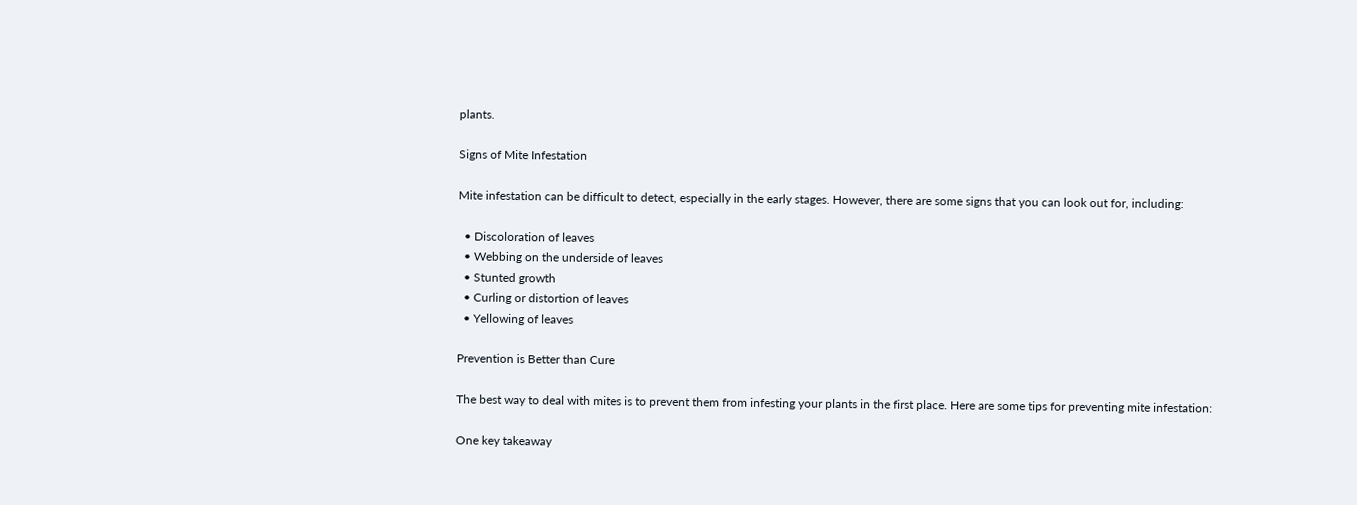plants.

Signs of Mite Infestation

Mite infestation can be difficult to detect, especially in the early stages. However, there are some signs that you can look out for, including:

  • Discoloration of leaves
  • Webbing on the underside of leaves
  • Stunted growth
  • Curling or distortion of leaves
  • Yellowing of leaves

Prevention is Better than Cure

The best way to deal with mites is to prevent them from infesting your plants in the first place. Here are some tips for preventing mite infestation:

One key takeaway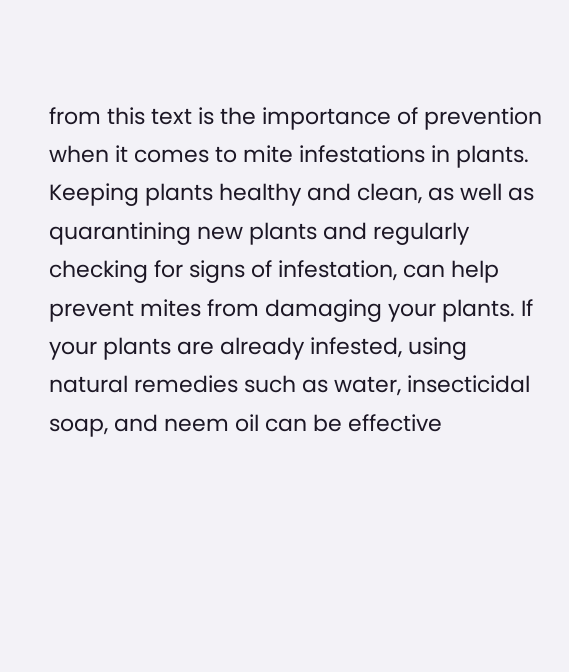from this text is the importance of prevention when it comes to mite infestations in plants. Keeping plants healthy and clean, as well as quarantining new plants and regularly checking for signs of infestation, can help prevent mites from damaging your plants. If your plants are already infested, using natural remedies such as water, insecticidal soap, and neem oil can be effective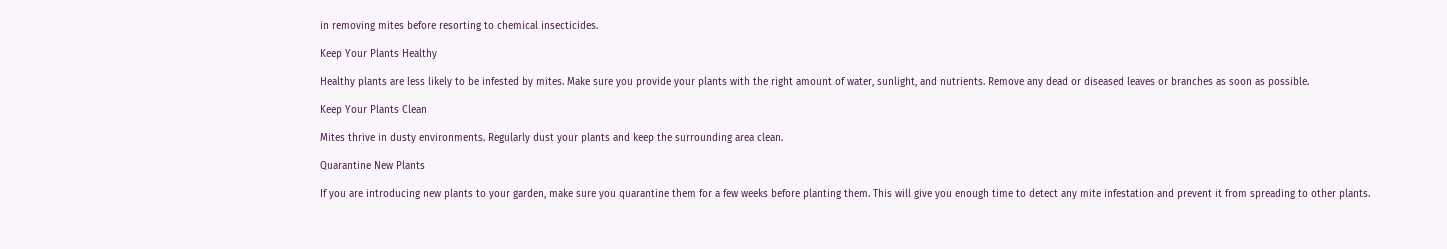in removing mites before resorting to chemical insecticides.

Keep Your Plants Healthy

Healthy plants are less likely to be infested by mites. Make sure you provide your plants with the right amount of water, sunlight, and nutrients. Remove any dead or diseased leaves or branches as soon as possible.

Keep Your Plants Clean

Mites thrive in dusty environments. Regularly dust your plants and keep the surrounding area clean.

Quarantine New Plants

If you are introducing new plants to your garden, make sure you quarantine them for a few weeks before planting them. This will give you enough time to detect any mite infestation and prevent it from spreading to other plants.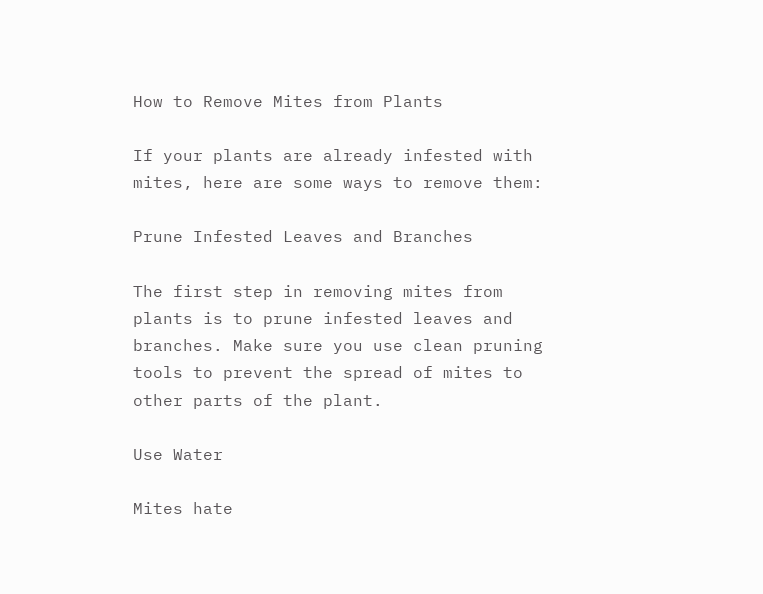How to Remove Mites from Plants

If your plants are already infested with mites, here are some ways to remove them:

Prune Infested Leaves and Branches

The first step in removing mites from plants is to prune infested leaves and branches. Make sure you use clean pruning tools to prevent the spread of mites to other parts of the plant.

Use Water

Mites hate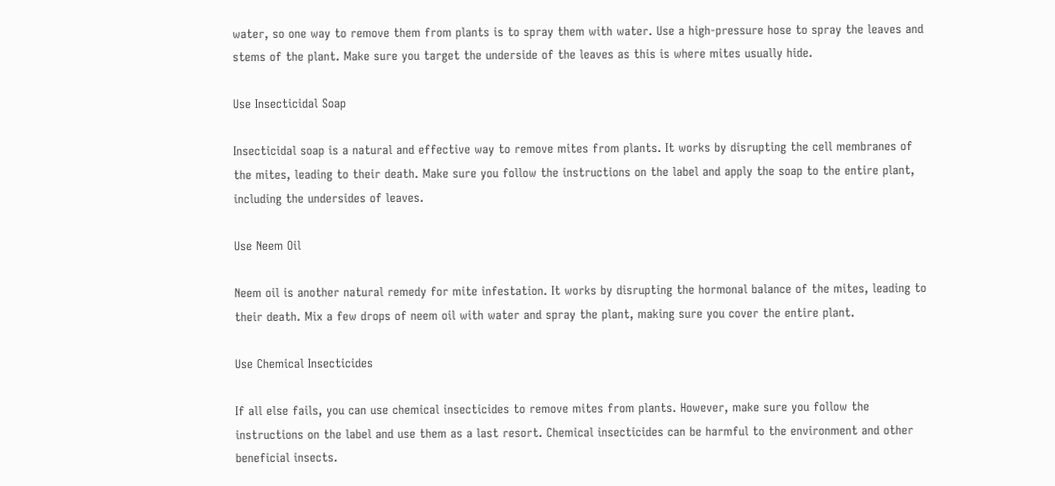water, so one way to remove them from plants is to spray them with water. Use a high-pressure hose to spray the leaves and stems of the plant. Make sure you target the underside of the leaves as this is where mites usually hide.

Use Insecticidal Soap

Insecticidal soap is a natural and effective way to remove mites from plants. It works by disrupting the cell membranes of the mites, leading to their death. Make sure you follow the instructions on the label and apply the soap to the entire plant, including the undersides of leaves.

Use Neem Oil

Neem oil is another natural remedy for mite infestation. It works by disrupting the hormonal balance of the mites, leading to their death. Mix a few drops of neem oil with water and spray the plant, making sure you cover the entire plant.

Use Chemical Insecticides

If all else fails, you can use chemical insecticides to remove mites from plants. However, make sure you follow the instructions on the label and use them as a last resort. Chemical insecticides can be harmful to the environment and other beneficial insects.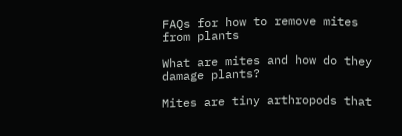FAQs for how to remove mites from plants

What are mites and how do they damage plants?

Mites are tiny arthropods that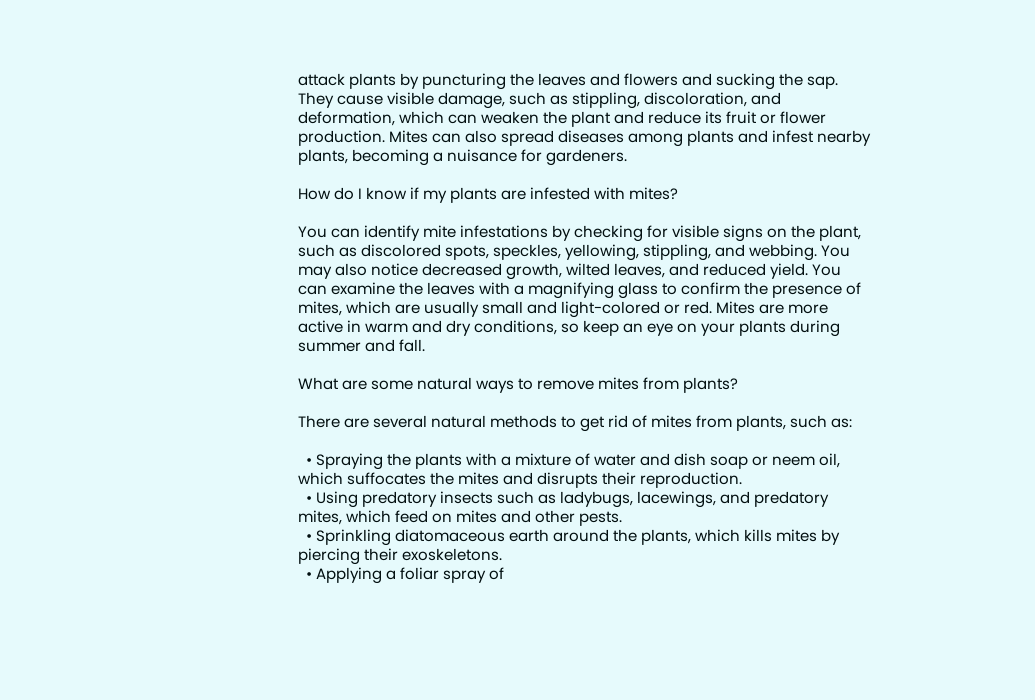attack plants by puncturing the leaves and flowers and sucking the sap. They cause visible damage, such as stippling, discoloration, and deformation, which can weaken the plant and reduce its fruit or flower production. Mites can also spread diseases among plants and infest nearby plants, becoming a nuisance for gardeners.

How do I know if my plants are infested with mites?

You can identify mite infestations by checking for visible signs on the plant, such as discolored spots, speckles, yellowing, stippling, and webbing. You may also notice decreased growth, wilted leaves, and reduced yield. You can examine the leaves with a magnifying glass to confirm the presence of mites, which are usually small and light-colored or red. Mites are more active in warm and dry conditions, so keep an eye on your plants during summer and fall.

What are some natural ways to remove mites from plants?

There are several natural methods to get rid of mites from plants, such as:

  • Spraying the plants with a mixture of water and dish soap or neem oil, which suffocates the mites and disrupts their reproduction.
  • Using predatory insects such as ladybugs, lacewings, and predatory mites, which feed on mites and other pests.
  • Sprinkling diatomaceous earth around the plants, which kills mites by piercing their exoskeletons.
  • Applying a foliar spray of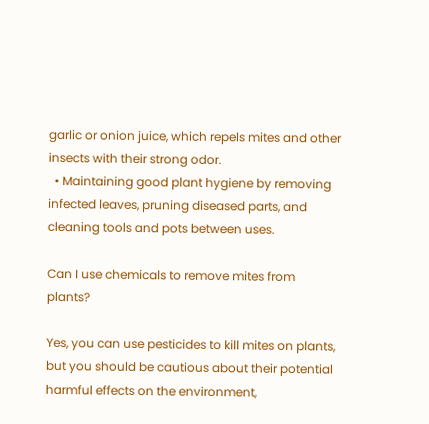garlic or onion juice, which repels mites and other insects with their strong odor.
  • Maintaining good plant hygiene by removing infected leaves, pruning diseased parts, and cleaning tools and pots between uses.

Can I use chemicals to remove mites from plants?

Yes, you can use pesticides to kill mites on plants, but you should be cautious about their potential harmful effects on the environment,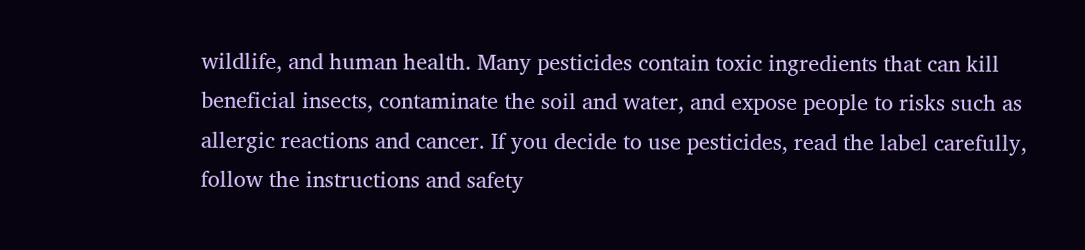wildlife, and human health. Many pesticides contain toxic ingredients that can kill beneficial insects, contaminate the soil and water, and expose people to risks such as allergic reactions and cancer. If you decide to use pesticides, read the label carefully, follow the instructions and safety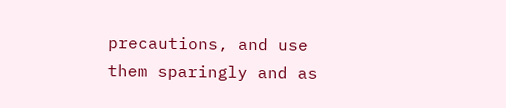precautions, and use them sparingly and as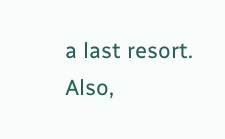a last resort. Also,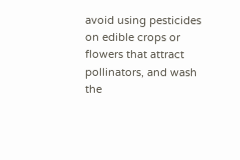avoid using pesticides on edible crops or flowers that attract pollinators, and wash the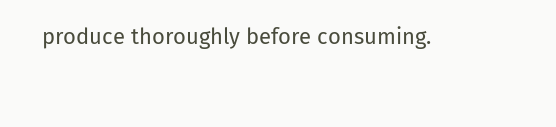produce thoroughly before consuming.